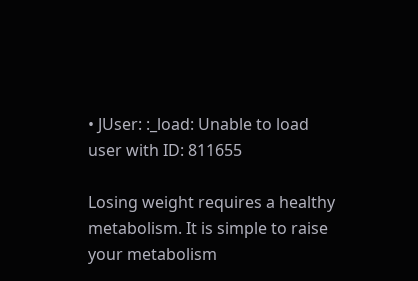• JUser: :_load: Unable to load user with ID: 811655

Losing weight requires a healthy metabolism. It is simple to raise your metabolism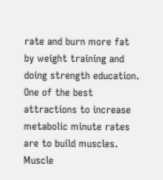rate and burn more fat by weight training and doing strength education. One of the best attractions to increase metabolic minute rates are to build muscles. Muscle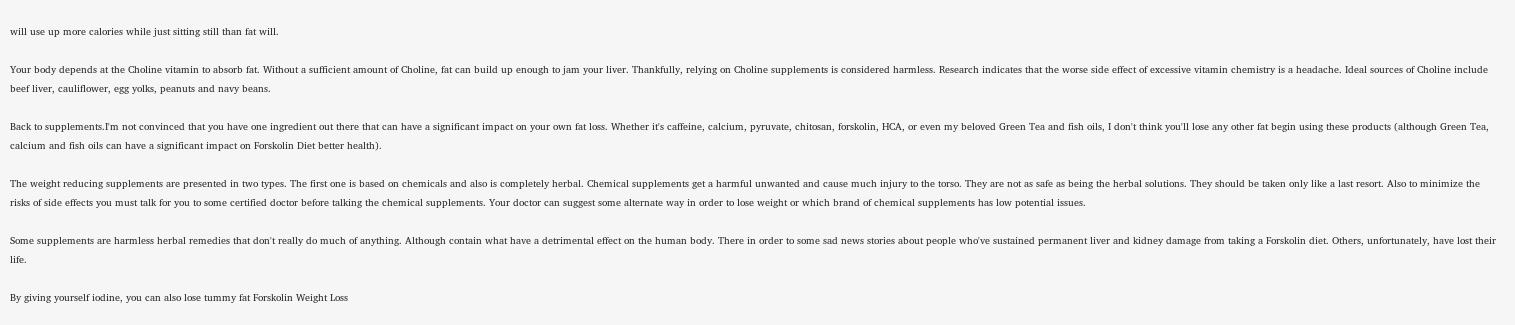will use up more calories while just sitting still than fat will.

Your body depends at the Choline vitamin to absorb fat. Without a sufficient amount of Choline, fat can build up enough to jam your liver. Thankfully, relying on Choline supplements is considered harmless. Research indicates that the worse side effect of excessive vitamin chemistry is a headache. Ideal sources of Choline include beef liver, cauliflower, egg yolks, peanuts and navy beans.

Back to supplements.I'm not convinced that you have one ingredient out there that can have a significant impact on your own fat loss. Whether it's caffeine, calcium, pyruvate, chitosan, forskolin, HCA, or even my beloved Green Tea and fish oils, I don't think you'll lose any other fat begin using these products (although Green Tea, calcium and fish oils can have a significant impact on Forskolin Diet better health).

The weight reducing supplements are presented in two types. The first one is based on chemicals and also is completely herbal. Chemical supplements get a harmful unwanted and cause much injury to the torso. They are not as safe as being the herbal solutions. They should be taken only like a last resort. Also to minimize the risks of side effects you must talk for you to some certified doctor before talking the chemical supplements. Your doctor can suggest some alternate way in order to lose weight or which brand of chemical supplements has low potential issues.

Some supplements are harmless herbal remedies that don't really do much of anything. Although contain what have a detrimental effect on the human body. There in order to some sad news stories about people who've sustained permanent liver and kidney damage from taking a Forskolin diet. Others, unfortunately, have lost their life.

By giving yourself iodine, you can also lose tummy fat Forskolin Weight Loss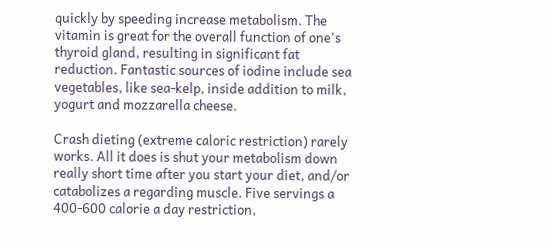quickly by speeding increase metabolism. The vitamin is great for the overall function of one's thyroid gland, resulting in significant fat reduction. Fantastic sources of iodine include sea vegetables, like sea-kelp, inside addition to milk, yogurt and mozzarella cheese.

Crash dieting (extreme caloric restriction) rarely works. All it does is shut your metabolism down really short time after you start your diet, and/or catabolizes a regarding muscle. Five servings a 400-600 calorie a day restriction,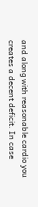and along with reasonable cardio you creates a decent deficit. In case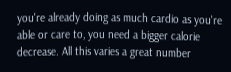you're already doing as much cardio as you're able or care to, you need a bigger calorie decrease. All this varies a great number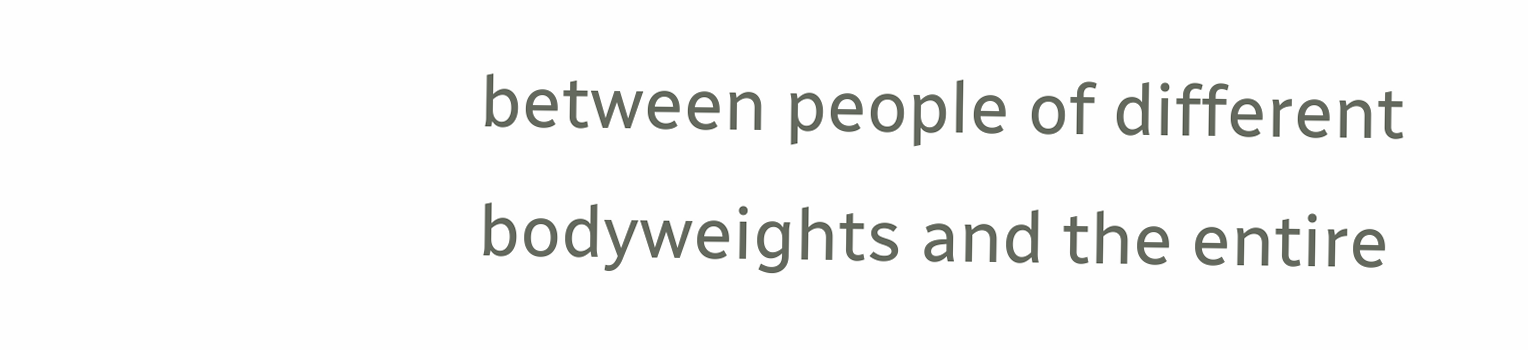between people of different bodyweights and the entire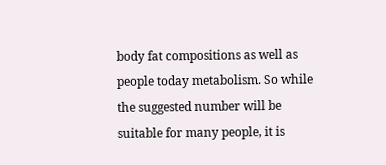body fat compositions as well as people today metabolism. So while the suggested number will be suitable for many people, it is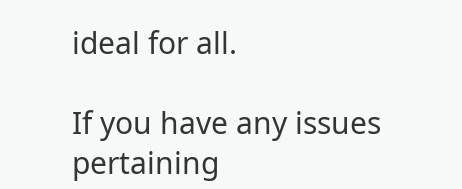ideal for all.

If you have any issues pertaining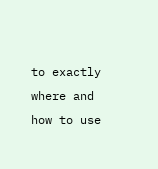to exactly where and how to use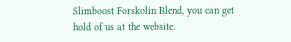Slimboost Forskolin Blend, you can get hold of us at the website.